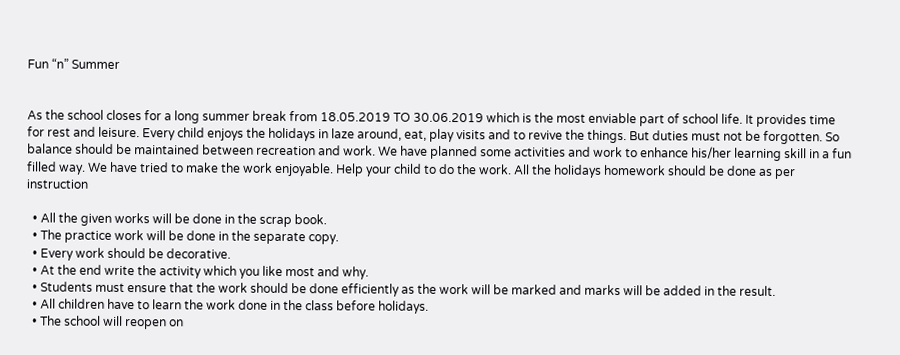Fun “n” Summer


As the school closes for a long summer break from 18.05.2019 TO 30.06.2019 which is the most enviable part of school life. It provides time for rest and leisure. Every child enjoys the holidays in laze around, eat, play visits and to revive the things. But duties must not be forgotten. So balance should be maintained between recreation and work. We have planned some activities and work to enhance his/her learning skill in a fun filled way. We have tried to make the work enjoyable. Help your child to do the work. All the holidays homework should be done as per instruction

  • All the given works will be done in the scrap book.
  • The practice work will be done in the separate copy.
  • Every work should be decorative.
  • At the end write the activity which you like most and why.
  • Students must ensure that the work should be done efficiently as the work will be marked and marks will be added in the result.
  • All children have to learn the work done in the class before holidays.
  • The school will reopen on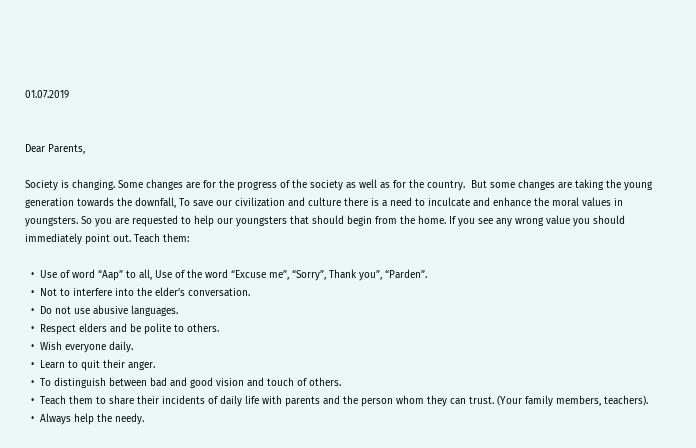01.07.2019


Dear Parents,

Society is changing. Some changes are for the progress of the society as well as for the country.  But some changes are taking the young generation towards the downfall, To save our civilization and culture there is a need to inculcate and enhance the moral values in youngsters. So you are requested to help our youngsters that should begin from the home. If you see any wrong value you should immediately point out. Teach them:

  •  Use of word “Aap” to all, Use of the word “Excuse me”, “Sorry”, Thank you”, “Parden”.
  •  Not to interfere into the elder’s conversation.
  •  Do not use abusive languages.
  •  Respect elders and be polite to others.
  •  Wish everyone daily.
  •  Learn to quit their anger.
  •  To distinguish between bad and good vision and touch of others.
  •  Teach them to share their incidents of daily life with parents and the person whom they can trust. (Your family members, teachers).
  •  Always help the needy.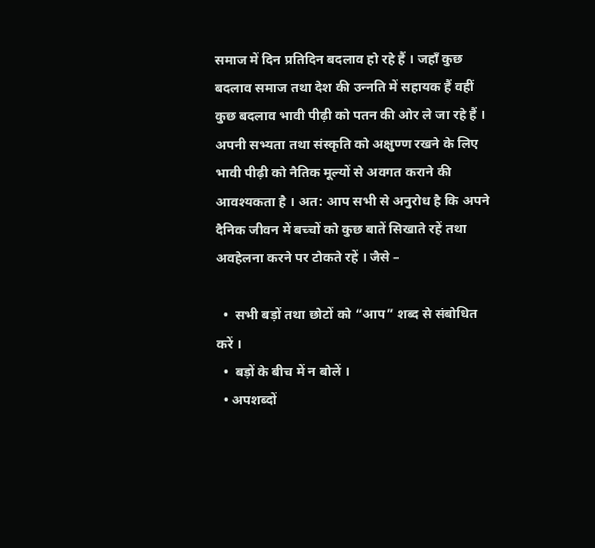समाज में दिन प्रतिदिन बदलाव हो रहे हैं । जहाँ कुछ बदलाव समाज तथा देश की उन्‍नति में सहायक हैं वहीं कुछ बदलाव भावी पीढ़ी को पतन की ओर ले जा रहे हैं । अपनी सभ्‍यता तथा संस्‍कृ‍ति को अक्षुण्‍ण रखने के लिए भावी पीढ़ी को नैतिक मूल्यों से अवगत कराने की आवश्‍यकता है । अत: आप सभी से अनुरोध है कि अपने दैनिक जीवन में बच्चों को कुछ बातें सिखाते रहें तथा अवहेलना करने पर टोकते रहें । जैसे –

  •  सभी बड़ों तथा छोटों को “आप” शब्‍द से संबोधित करें ।
  •  बड़ों के बीच में न बोलें ।
  • अपशब्दों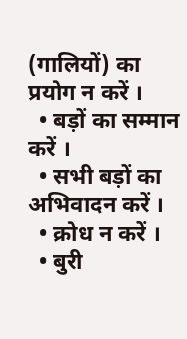(गालियों) का प्रयोग न करें ।
  • बड़ों का सम्‍मान करें ।
  • सभी बड़ों का अभिवादन करें ।
  • क्रोध न करें ।
  • बुरी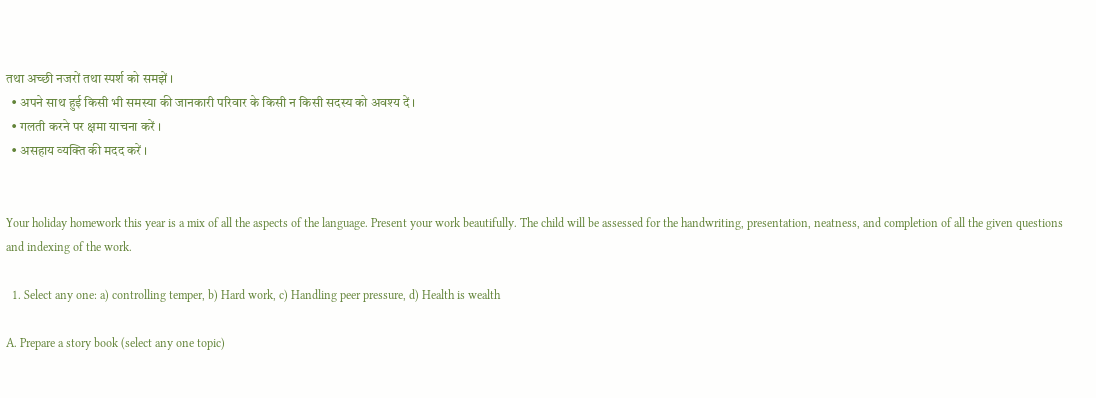तथा अच्‍छी नजरों तथा स्पर्श को समझें ।
  • अपने साथ हुई किसी भी समस्या की जानकारी परिवार के किसी न किसी सदस्य को अवश्‍य दें ।
  • गलती करने पर क्षमा याचना करें ।
  • असहाय व्‍यक्ति की मदद करें ।


Your holiday homework this year is a mix of all the aspects of the language. Present your work beautifully. The child will be assessed for the handwriting, presentation, neatness, and completion of all the given questions and indexing of the work.

  1. Select any one: a) controlling temper, b) Hard work, c) Handling peer pressure, d) Health is wealth

A. Prepare a story book (select any one topic)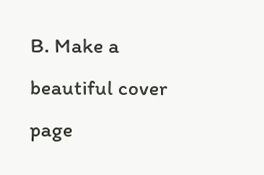B. Make a beautiful cover page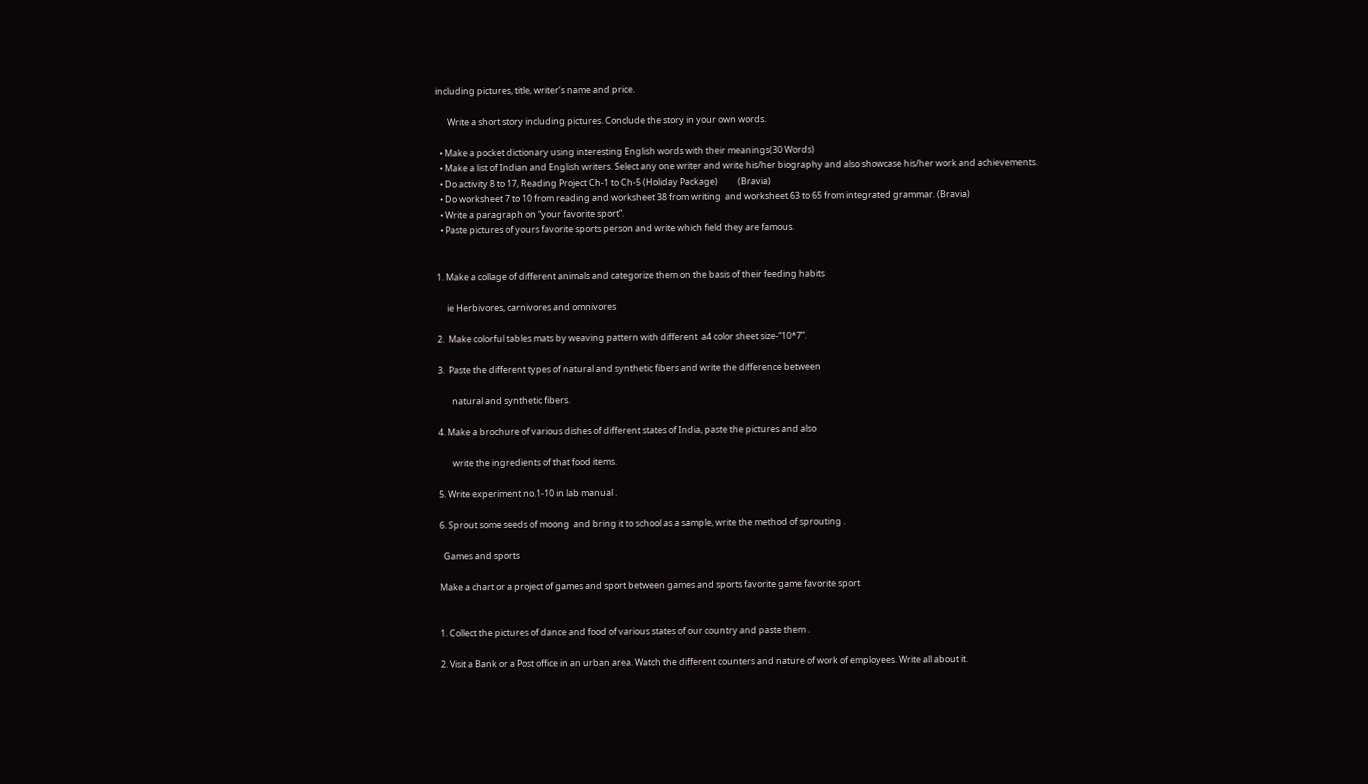including pictures, title, writer’s name and price.

      Write a short story including pictures. Conclude the story in your own words.

  • Make a pocket dictionary using interesting English words with their meanings(30 Words)
  • Make a list of Indian and English writers. Select any one writer and write his/her biography and also showcase his/her work and achievements.
  • Do activity 8 to 17, Reading Project Ch-1 to Ch-5 (Holiday Package)          (Bravia)
  • Do worksheet 7 to 10 from reading and worksheet 38 from writing  and worksheet 63 to 65 from integrated grammar. (Bravia)
  • Write a paragraph on “your favorite sport”.
  • Paste pictures of yours favorite sports person and write which field they are famous.


1. Make a collage of different animals and categorize them on the basis of their feeding habits

     ie Herbivores, carnivores and omnivores

2.  Make colorful tables mats by weaving pattern with different  a4 color sheet size-“10*7”.

3.  Paste the different types of natural and synthetic fibers and write the difference between

       natural and synthetic fibers.

4. Make a brochure of various dishes of different states of India, paste the pictures and also

       write the ingredients of that food items.

5. Write experiment no.1-10 in lab manual .

6. Sprout some seeds of moong  and bring it to school as a sample, write the method of sprouting .

  Games and sports

Make a chart or a project of games and sport between games and sports favorite game favorite sport


1. Collect the pictures of dance and food of various states of our country and paste them .

2. Visit a Bank or a Post office in an urban area. Watch the different counters and nature of work of employees. Write all about it.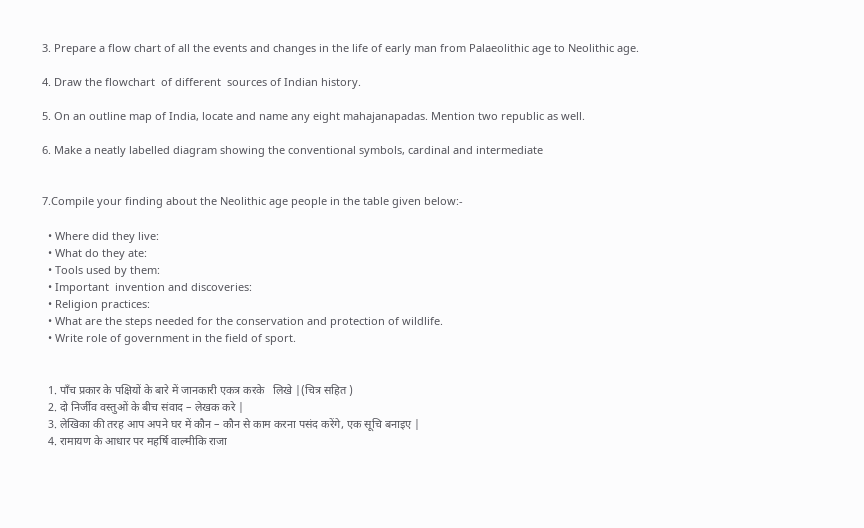3. Prepare a flow chart of all the events and changes in the life of early man from Palaeolithic age to Neolithic age.

4. Draw the flowchart  of different  sources of Indian history.

5. On an outline map of India, locate and name any eight mahajanapadas. Mention two republic as well.

6. Make a neatly labelled diagram showing the conventional symbols, cardinal and intermediate


7.Compile your finding about the Neolithic age people in the table given below:-

  • Where did they live:
  • What do they ate:
  • Tools used by them:
  • Important  invention and discoveries:
  • Religion practices:
  • What are the steps needed for the conservation and protection of wildlife.
  • Write role of government in the field of sport.


  1. पाँच प्रकार के पक्षियों के बारे में जानकारी एकत्र करके   लिखे |(चित्र सहित )
  2. दो निर्जीव वस्तुओं के बीच संवाद – लेखक करे |
  3. लेखिका की तरह आप अपने घर में कौन – कौन से काम करना पसंद करेंगे, एक सूचि बनाइए |
  4. रामायण के आधार पर महर्षि वाल्मीकि राजा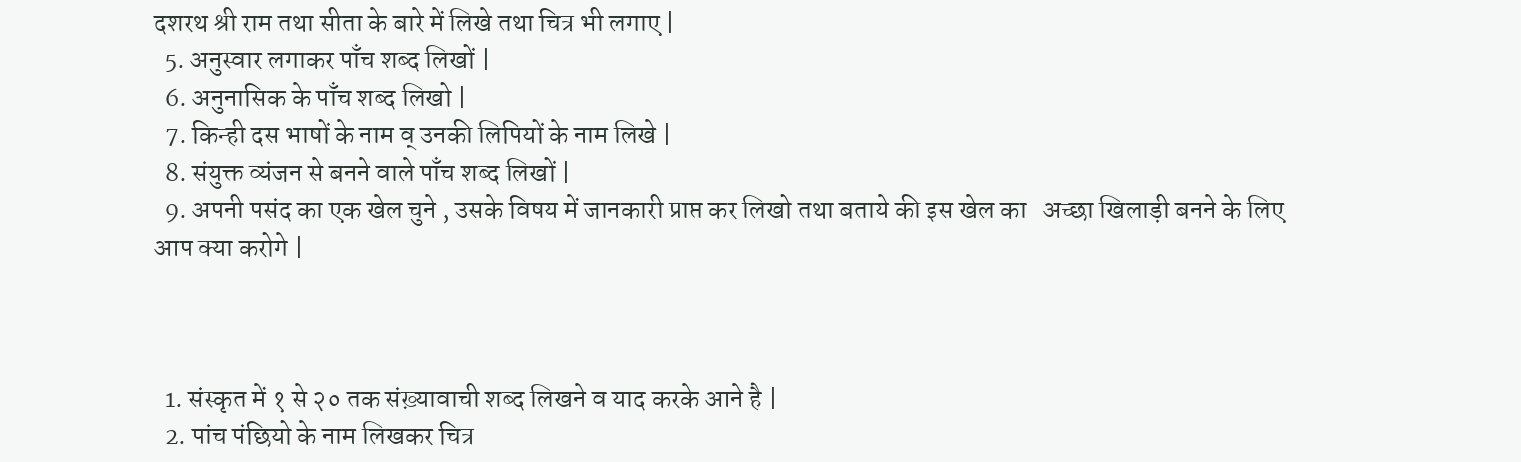दशरथ श्री राम तथा सीता के बारे में लिखे तथा चित्र भी लगाए |
  5. अनुस्वार लगाकर पाँच शब्द लिखों |
  6. अनुनासिक के पाँच शब्द लिखो |
  7. किन्ही दस भाषों के नाम व् उनकी लिपियों के नाम लिखे |
  8. संयुक्त व्यंजन से बनने वाले पाँच शब्द लिखों |
  9. अपनी पसंद का एक खेल चुने , उसके विषय में जानकारी प्राप्त कर लिखो तथा बताये की इस खेल का   अच्छा खिलाड़ी बनने के लिए आप क्या करोगे |



  1. संस्कृत में १ से २० तक संख़्यावाची शब्द लिखने व याद करके आने है |
  2. पांच पंछियो के नाम लिखकर चित्र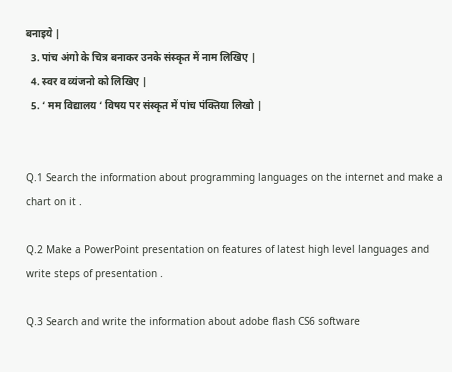बनाइये |
  3. पांच अंगो के चित्र बनाकर उनके संस्कृत में नाम लिखिए |
  4. स्वर व व्यंजनो को लिखिए |
  5. ‘ मम विद्यालय ‘ विषय पर संस्कृत में पांच पंक्तिया लिखो |


Q.1 Search the information about programming languages on the internet and make a chart on it .

Q.2 Make a PowerPoint presentation on features of latest high level languages and write steps of presentation .

Q.3 Search and write the information about adobe flash CS6 software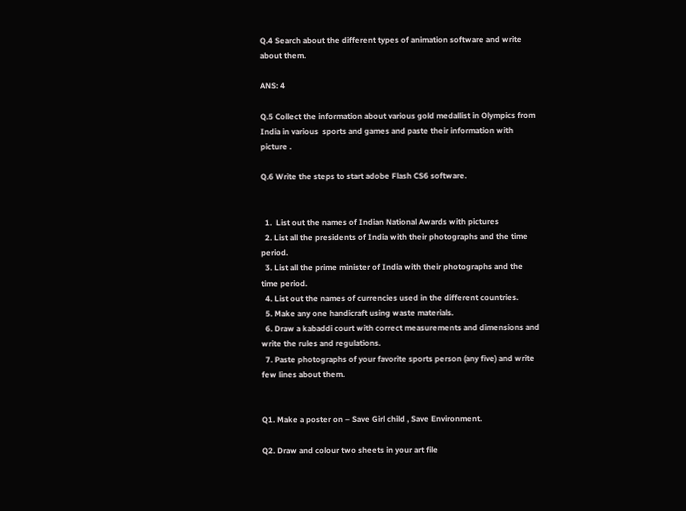Q.4 Search about the different types of animation software and write about them.

ANS: 4

Q.5 Collect the information about various gold medallist in Olympics from India in various  sports and games and paste their information with picture .

Q.6 Write the steps to start adobe Flash CS6 software.


  1.  List out the names of Indian National Awards with pictures
  2. List all the presidents of India with their photographs and the time period.
  3. List all the prime minister of India with their photographs and the time period.
  4. List out the names of currencies used in the different countries.
  5. Make any one handicraft using waste materials.
  6. Draw a kabaddi court with correct measurements and dimensions and write the rules and regulations.
  7. Paste photographs of your favorite sports person (any five) and write few lines about them.


Q1. Make a poster on – Save Girl child , Save Environment.

Q2. Draw and colour two sheets in your art file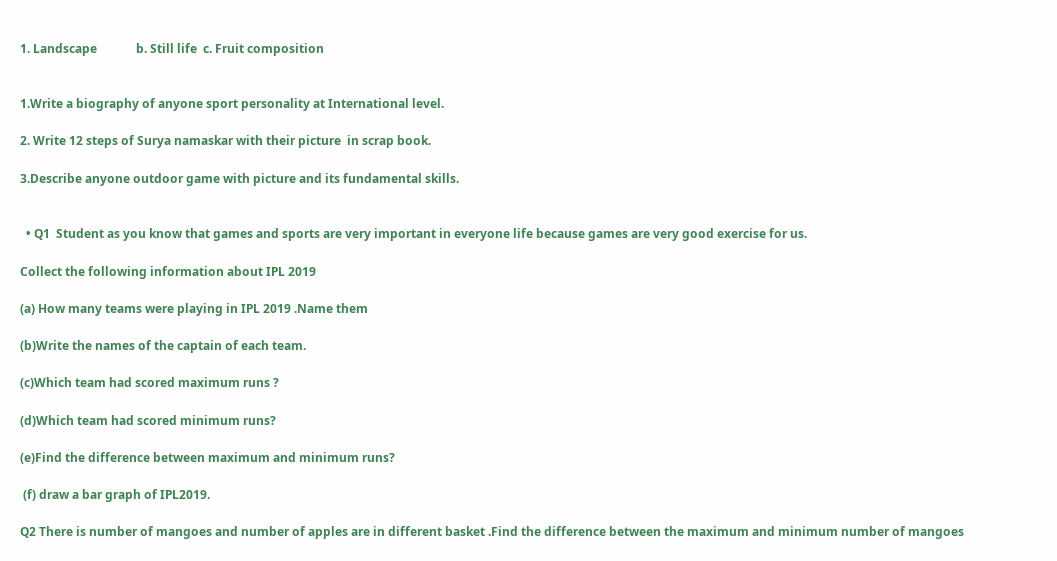1. Landscape             b. Still life  c. Fruit composition


1.Write a biography of anyone sport personality at International level.

2. Write 12 steps of Surya namaskar with their picture  in scrap book.

3.Describe anyone outdoor game with picture and its fundamental skills.


  • Q1  Student as you know that games and sports are very important in everyone life because games are very good exercise for us.

Collect the following information about IPL 2019

(a) How many teams were playing in IPL 2019 .Name them

(b)Write the names of the captain of each team.

(c)Which team had scored maximum runs ?

(d)Which team had scored minimum runs?

(e)Find the difference between maximum and minimum runs?

 (f) draw a bar graph of IPL2019.

Q2 There is number of mangoes and number of apples are in different basket .Find the difference between the maximum and minimum number of mangoes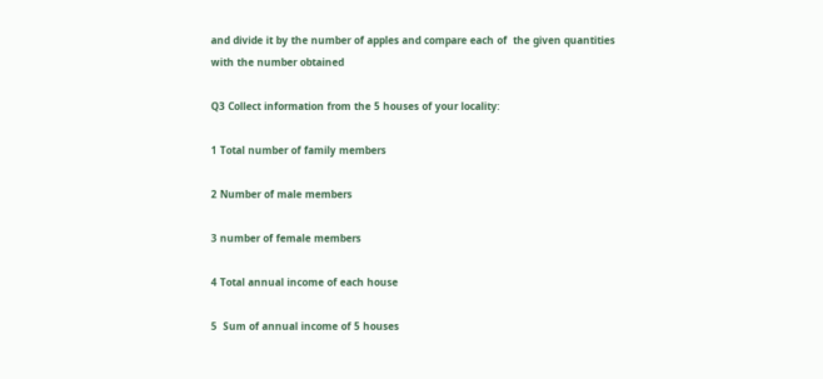and divide it by the number of apples and compare each of  the given quantities with the number obtained

Q3 Collect information from the 5 houses of your locality:

1 Total number of family members

2 Number of male members

3 number of female members

4 Total annual income of each house

5  Sum of annual income of 5 houses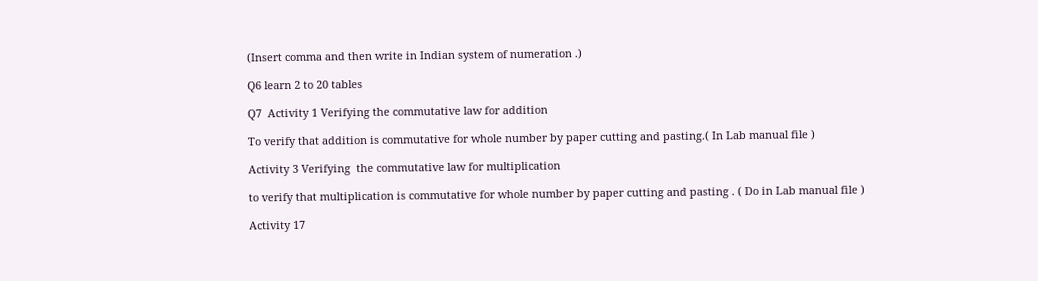(Insert comma and then write in Indian system of numeration .)

Q6 learn 2 to 20 tables

Q7  Activity 1 Verifying the commutative law for addition

To verify that addition is commutative for whole number by paper cutting and pasting.( In Lab manual file )

Activity 3 Verifying  the commutative law for multiplication

to verify that multiplication is commutative for whole number by paper cutting and pasting . ( Do in Lab manual file )

Activity 17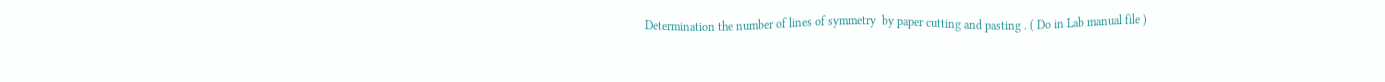Determination the number of lines of symmetry  by paper cutting and pasting . ( Do in Lab manual file )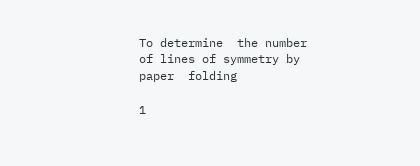To determine  the number of lines of symmetry by paper  folding

1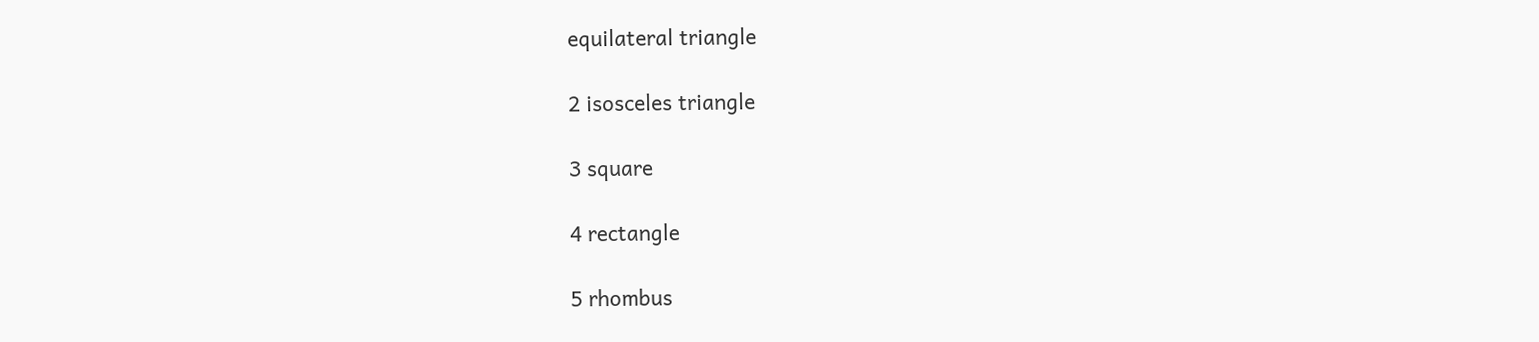equilateral triangle

2 isosceles triangle

3 square

4 rectangle

5 rhombus